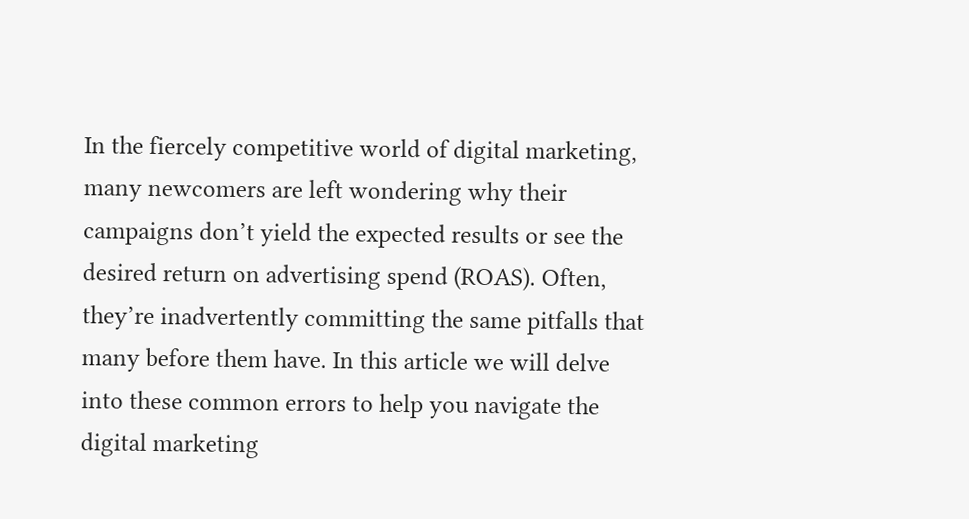In the fiercely competitive world of digital marketing, many newcomers are left wondering why their campaigns don’t yield the expected results or see the desired return on advertising spend (ROAS). Often, they’re inadvertently committing the same pitfalls that many before them have. In this article we will delve into these common errors to help you navigate the digital marketing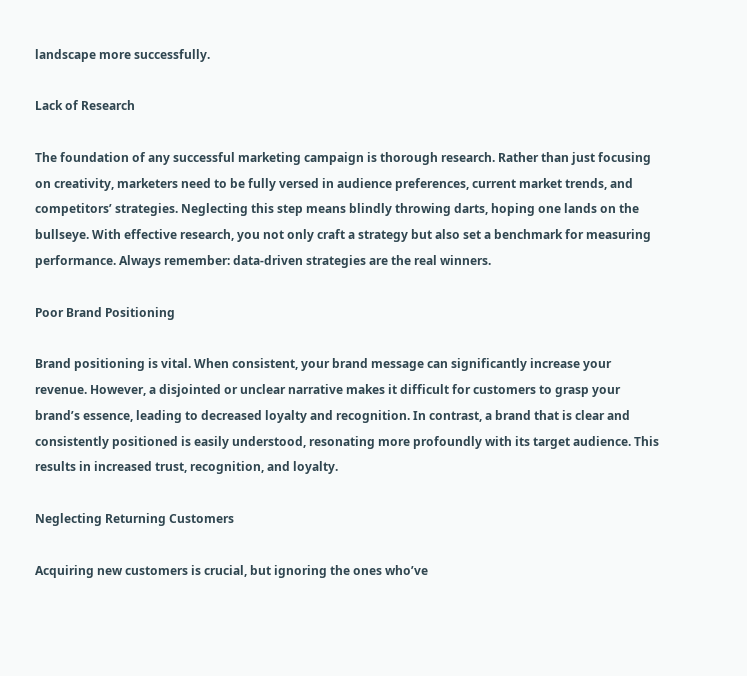landscape more successfully.

Lack of Research

The foundation of any successful marketing campaign is thorough research. Rather than just focusing on creativity, marketers need to be fully versed in audience preferences, current market trends, and competitors’ strategies. Neglecting this step means blindly throwing darts, hoping one lands on the bullseye. With effective research, you not only craft a strategy but also set a benchmark for measuring performance. Always remember: data-driven strategies are the real winners.

Poor Brand Positioning

Brand positioning is vital. When consistent, your brand message can significantly increase your revenue. However, a disjointed or unclear narrative makes it difficult for customers to grasp your brand’s essence, leading to decreased loyalty and recognition. In contrast, a brand that is clear and consistently positioned is easily understood, resonating more profoundly with its target audience. This results in increased trust, recognition, and loyalty.

Neglecting Returning Customers

Acquiring new customers is crucial, but ignoring the ones who’ve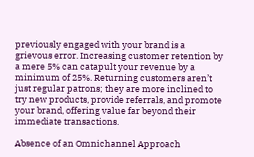previously engaged with your brand is a grievous error. Increasing customer retention by a mere 5% can catapult your revenue by a minimum of 25%. Returning customers aren’t just regular patrons; they are more inclined to try new products, provide referrals, and promote your brand, offering value far beyond their immediate transactions.

Absence of an Omnichannel Approach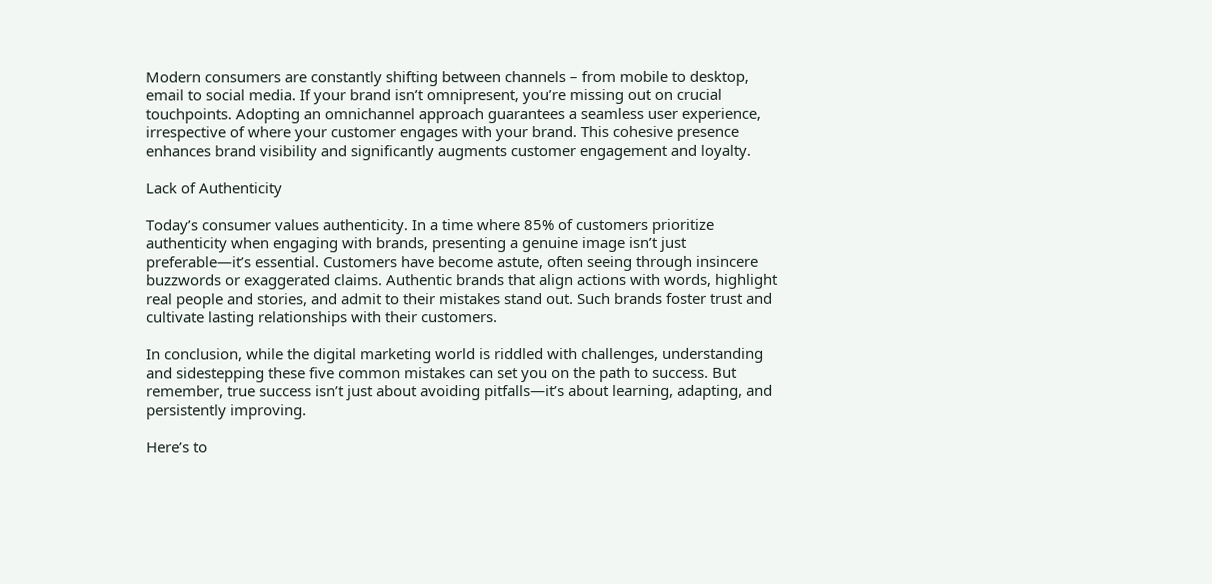Modern consumers are constantly shifting between channels – from mobile to desktop, email to social media. If your brand isn’t omnipresent, you’re missing out on crucial touchpoints. Adopting an omnichannel approach guarantees a seamless user experience, irrespective of where your customer engages with your brand. This cohesive presence enhances brand visibility and significantly augments customer engagement and loyalty.

Lack of Authenticity

Today’s consumer values authenticity. In a time where 85% of customers prioritize authenticity when engaging with brands, presenting a genuine image isn’t just preferable—it’s essential. Customers have become astute, often seeing through insincere buzzwords or exaggerated claims. Authentic brands that align actions with words, highlight real people and stories, and admit to their mistakes stand out. Such brands foster trust and cultivate lasting relationships with their customers.

In conclusion, while the digital marketing world is riddled with challenges, understanding and sidestepping these five common mistakes can set you on the path to success. But remember, true success isn’t just about avoiding pitfalls—it’s about learning, adapting, and persistently improving.

Here’s to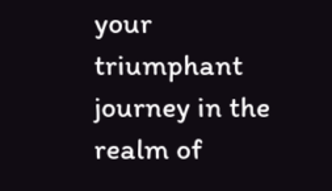your triumphant journey in the realm of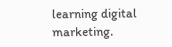learning digital marketing.